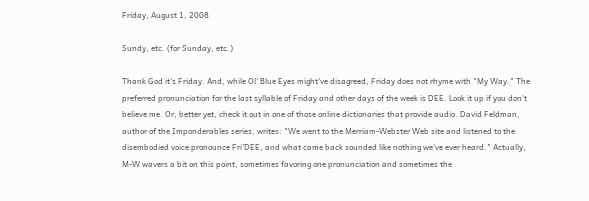Friday, August 1, 2008

Sundy, etc. (for Sunday, etc.)

Thank God it's Friday. And, while Ol' Blue Eyes might've disagreed, Friday does not rhyme with "My Way." The preferred pronunciation for the last syllable of Friday and other days of the week is DEE. Look it up if you don't believe me. Or, better yet, check it out in one of those online dictionaries that provide audio. David Feldman, author of the Imponderables series, writes: "We went to the Merriam-Webster Web site and listened to the disembodied voice pronounce Fri'DEE, and what came back sounded like nothing we've ever heard." Actually, M-W wavers a bit on this point, sometimes favoring one pronunciation and sometimes the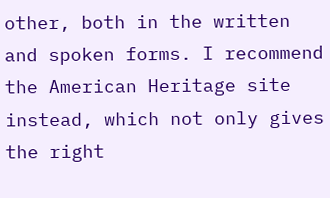other, both in the written and spoken forms. I recommend the American Heritage site instead, which not only gives the right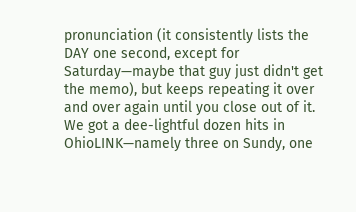pronunciation (it consistently lists the DAY one second, except for Saturday—maybe that guy just didn't get the memo), but keeps repeating it over and over again until you close out of it. We got a dee-lightful dozen hits in OhioLINK—namely three on Sundy, one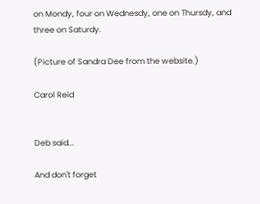on Mondy, four on Wednesdy, one on Thursdy, and three on Saturdy.

(Picture of Sandra Dee from the website.)

Carol Reid


Deb said...

And don't forget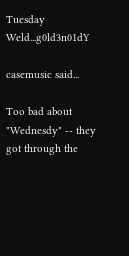Tuesday Weld...g0ld3n01dY

casemusic said...

Too bad about "Wednesdy" -- they got through the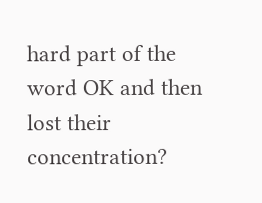hard part of the word OK and then lost their concentration?